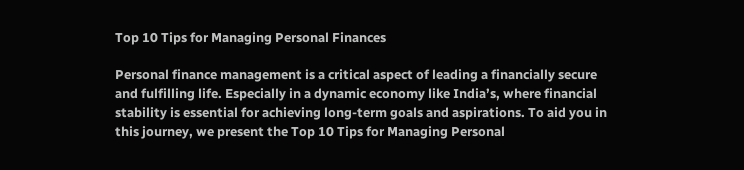Top 10 Tips for Managing Personal Finances

Personal finance management is a critical aspect of leading a financially secure and fulfilling life. Especially in a dynamic economy like India’s, where financial stability is essential for achieving long-term goals and aspirations. To aid you in this journey, we present the Top 10 Tips for Managing Personal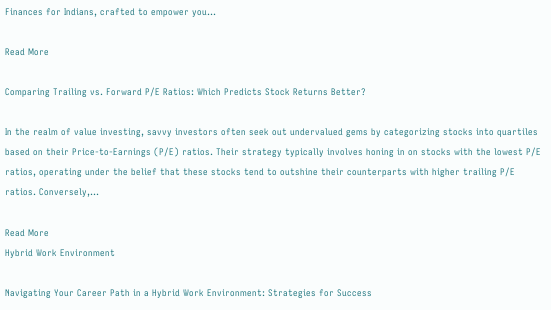Finances for Indians, crafted to empower you…

Read More

Comparing Trailing vs. Forward P/E Ratios: Which Predicts Stock Returns Better?

In the realm of value investing, savvy investors often seek out undervalued gems by categorizing stocks into quartiles based on their Price-to-Earnings (P/E) ratios. Their strategy typically involves honing in on stocks with the lowest P/E ratios, operating under the belief that these stocks tend to outshine their counterparts with higher trailing P/E ratios. Conversely,…

Read More
Hybrid Work Environment

Navigating Your Career Path in a Hybrid Work Environment: Strategies for Success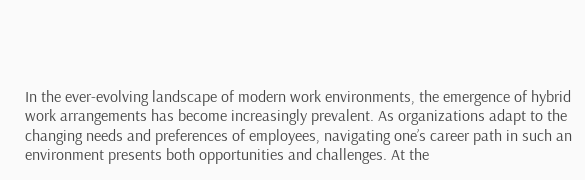In the ever-evolving landscape of modern work environments, the emergence of hybrid work arrangements has become increasingly prevalent. As organizations adapt to the changing needs and preferences of employees, navigating one’s career path in such an environment presents both opportunities and challenges. At the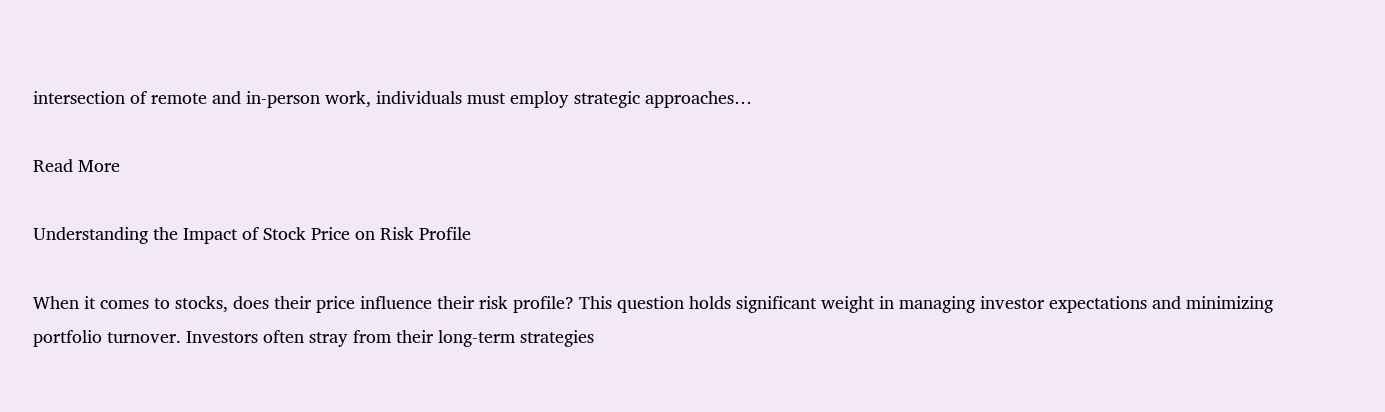intersection of remote and in-person work, individuals must employ strategic approaches…

Read More

Understanding the Impact of Stock Price on Risk Profile

When it comes to stocks, does their price influence their risk profile? This question holds significant weight in managing investor expectations and minimizing portfolio turnover. Investors often stray from their long-term strategies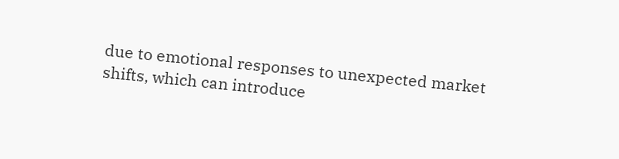due to emotional responses to unexpected market shifts, which can introduce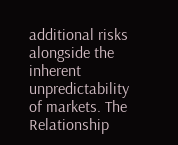additional risks alongside the inherent unpredictability of markets. The Relationship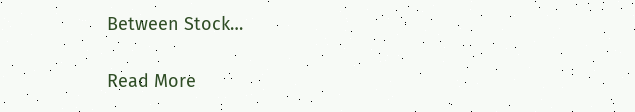Between Stock…

Read More